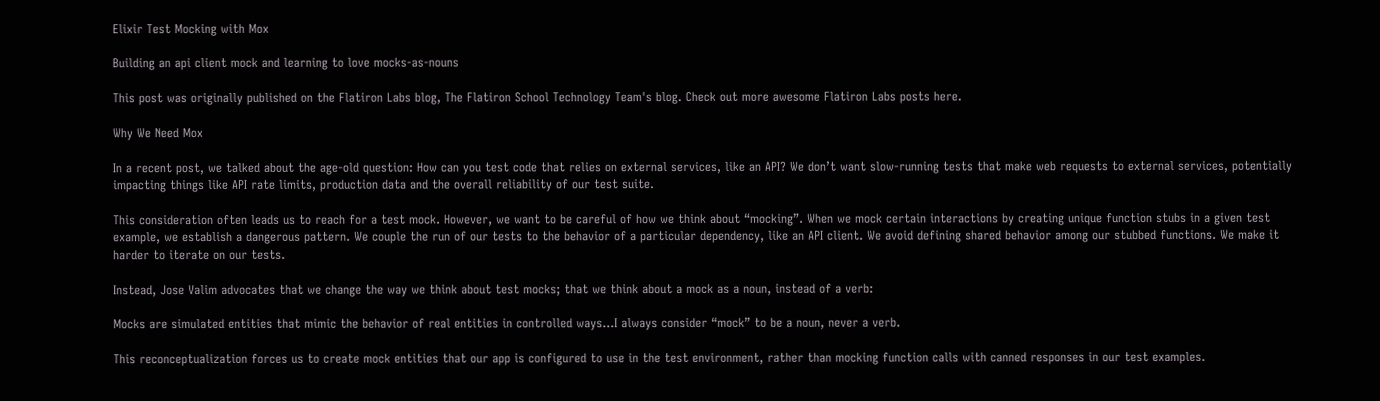Elixir Test Mocking with Mox

Building an api client mock and learning to love mocks-as-nouns

This post was originally published on the Flatiron Labs blog, The Flatiron School Technology Team's blog. Check out more awesome Flatiron Labs posts here.

Why We Need Mox

In a recent post, we talked about the age-old question: How can you test code that relies on external services, like an API? We don’t want slow-running tests that make web requests to external services, potentially impacting things like API rate limits, production data and the overall reliability of our test suite.

This consideration often leads us to reach for a test mock. However, we want to be careful of how we think about “mocking”. When we mock certain interactions by creating unique function stubs in a given test example, we establish a dangerous pattern. We couple the run of our tests to the behavior of a particular dependency, like an API client. We avoid defining shared behavior among our stubbed functions. We make it harder to iterate on our tests.

Instead, Jose Valim advocates that we change the way we think about test mocks; that we think about a mock as a noun, instead of a verb:

Mocks are simulated entities that mimic the behavior of real entities in controlled ways…I always consider “mock” to be a noun, never a verb.

This reconceptualization forces us to create mock entities that our app is configured to use in the test environment, rather than mocking function calls with canned responses in our test examples.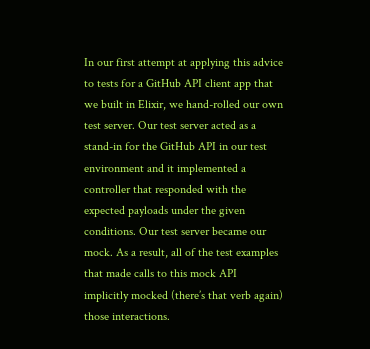In our first attempt at applying this advice to tests for a GitHub API client app that we built in Elixir, we hand-rolled our own test server. Our test server acted as a stand-in for the GitHub API in our test environment and it implemented a controller that responded with the expected payloads under the given conditions. Our test server became our mock. As a result, all of the test examples that made calls to this mock API implicitly mocked (there’s that verb again) those interactions.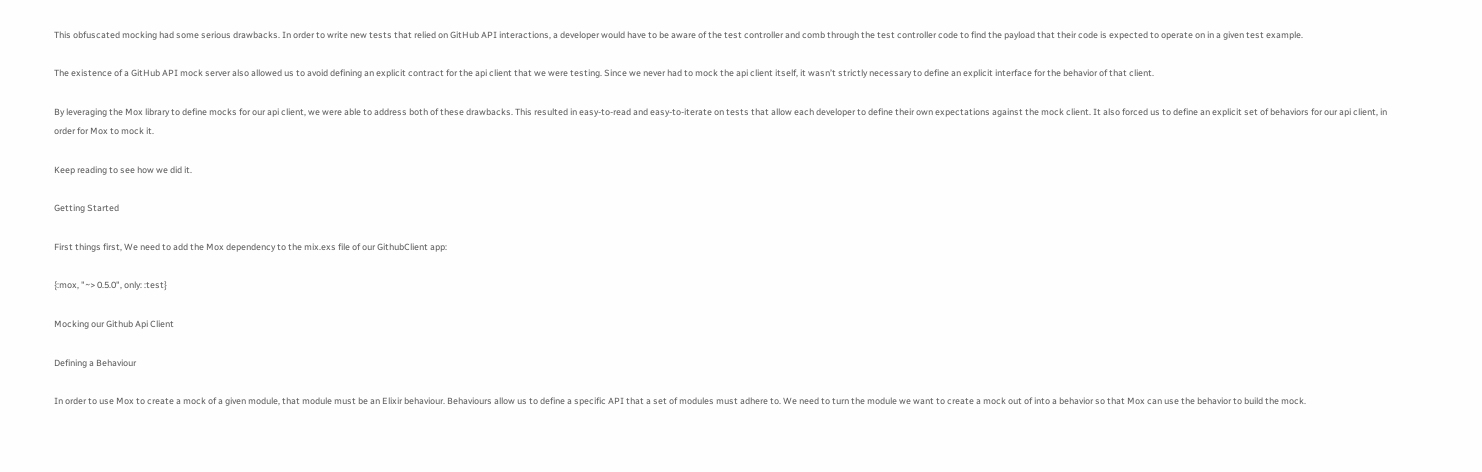This obfuscated mocking had some serious drawbacks. In order to write new tests that relied on GitHub API interactions, a developer would have to be aware of the test controller and comb through the test controller code to find the payload that their code is expected to operate on in a given test example.

The existence of a GitHub API mock server also allowed us to avoid defining an explicit contract for the api client that we were testing. Since we never had to mock the api client itself, it wasn’t strictly necessary to define an explicit interface for the behavior of that client.

By leveraging the Mox library to define mocks for our api client, we were able to address both of these drawbacks. This resulted in easy-to-read and easy-to-iterate on tests that allow each developer to define their own expectations against the mock client. It also forced us to define an explicit set of behaviors for our api client, in order for Mox to mock it.

Keep reading to see how we did it.

Getting Started

First things first, We need to add the Mox dependency to the mix.exs file of our GithubClient app:

{:mox, "~> 0.5.0", only: :test}

Mocking our Github Api Client

Defining a Behaviour

In order to use Mox to create a mock of a given module, that module must be an Elixir behaviour. Behaviours allow us to define a specific API that a set of modules must adhere to. We need to turn the module we want to create a mock out of into a behavior so that Mox can use the behavior to build the mock.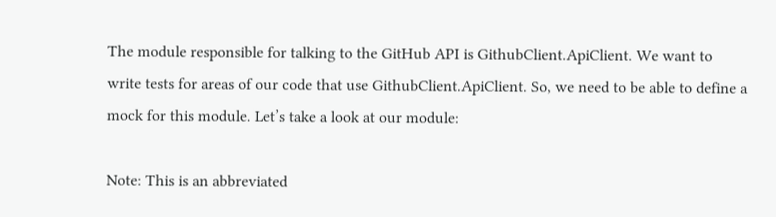The module responsible for talking to the GitHub API is GithubClient.ApiClient. We want to write tests for areas of our code that use GithubClient.ApiClient. So, we need to be able to define a mock for this module. Let’s take a look at our module:

Note: This is an abbreviated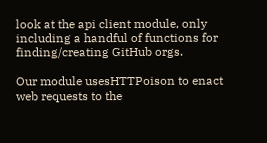look at the api client module, only including a handful of functions for finding/creating GitHub orgs.

Our module usesHTTPoison to enact web requests to the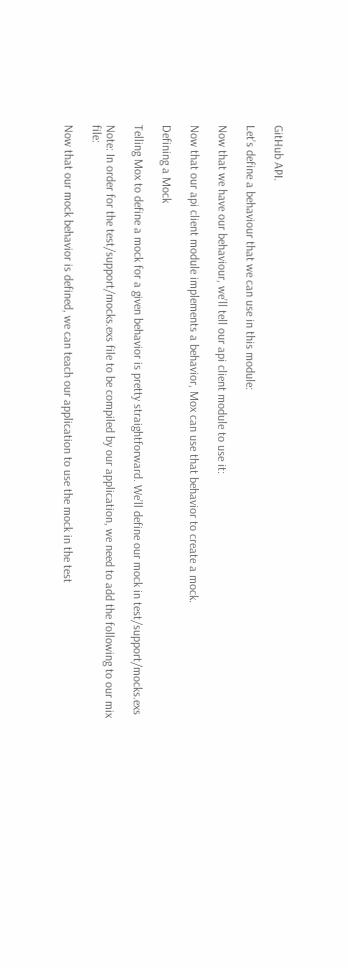GitHub API.

Let’s define a behaviour that we can use in this module:

Now that we have our behaviour, we’ll tell our api client module to use it:

Now that our api client module implements a behavior, Mox can use that behavior to create a mock.

Defining a Mock

Telling Mox to define a mock for a given behavior is pretty straightforward. We’ll define our mock in test/support/mocks.exs

Note: In order for the test/support/mocks.exs file to be compiled by our application, we need to add the following to our mix file:

Now that our mock behavior is defined, we can teach our application to use the mock in the test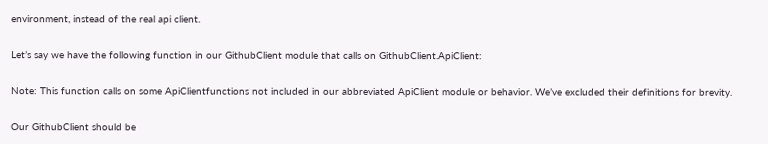environment, instead of the real api client.

Let’s say we have the following function in our GithubClient module that calls on GithubClient.ApiClient:

Note: This function calls on some ApiClientfunctions not included in our abbreviated ApiClient module or behavior. We’ve excluded their definitions for brevity.

Our GithubClient should be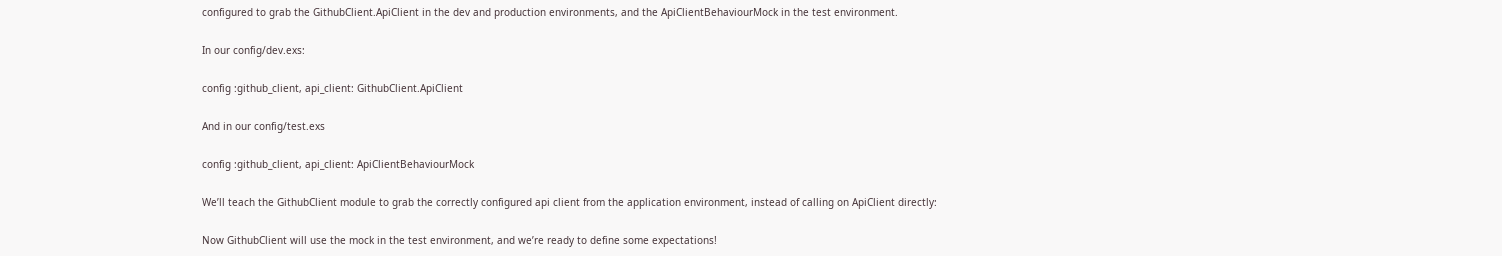configured to grab the GithubClient.ApiClient in the dev and production environments, and the ApiClientBehaviourMock in the test environment.

In our config/dev.exs:

config :github_client, api_client: GithubClient.ApiClient

And in our config/test.exs

config :github_client, api_client: ApiClientBehaviourMock

We’ll teach the GithubClient module to grab the correctly configured api client from the application environment, instead of calling on ApiClient directly:

Now GithubClient will use the mock in the test environment, and we’re ready to define some expectations!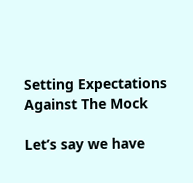Setting Expectations Against The Mock

Let’s say we have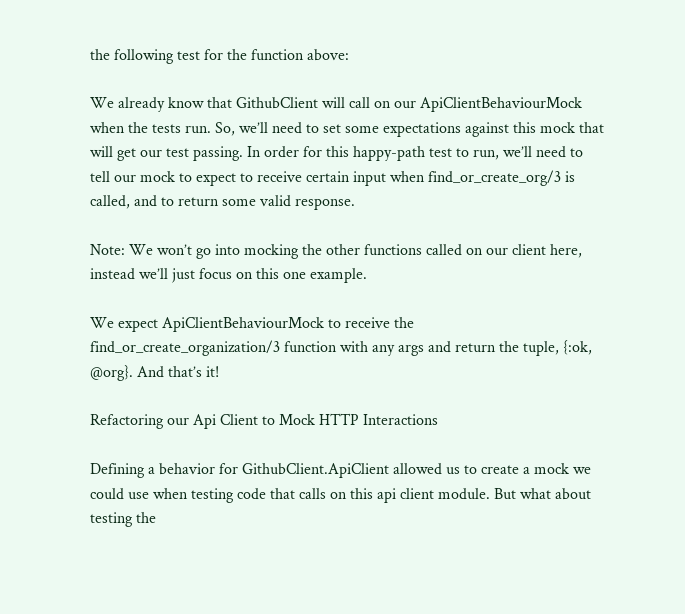the following test for the function above:

We already know that GithubClient will call on our ApiClientBehaviourMock when the tests run. So, we’ll need to set some expectations against this mock that will get our test passing. In order for this happy-path test to run, we’ll need to tell our mock to expect to receive certain input when find_or_create_org/3 is called, and to return some valid response.

Note: We won’t go into mocking the other functions called on our client here, instead we’ll just focus on this one example.

We expect ApiClientBehaviourMock to receive the find_or_create_organization/3 function with any args and return the tuple, {:ok, @org}. And that’s it!

Refactoring our Api Client to Mock HTTP Interactions

Defining a behavior for GithubClient.ApiClient allowed us to create a mock we could use when testing code that calls on this api client module. But what about testing the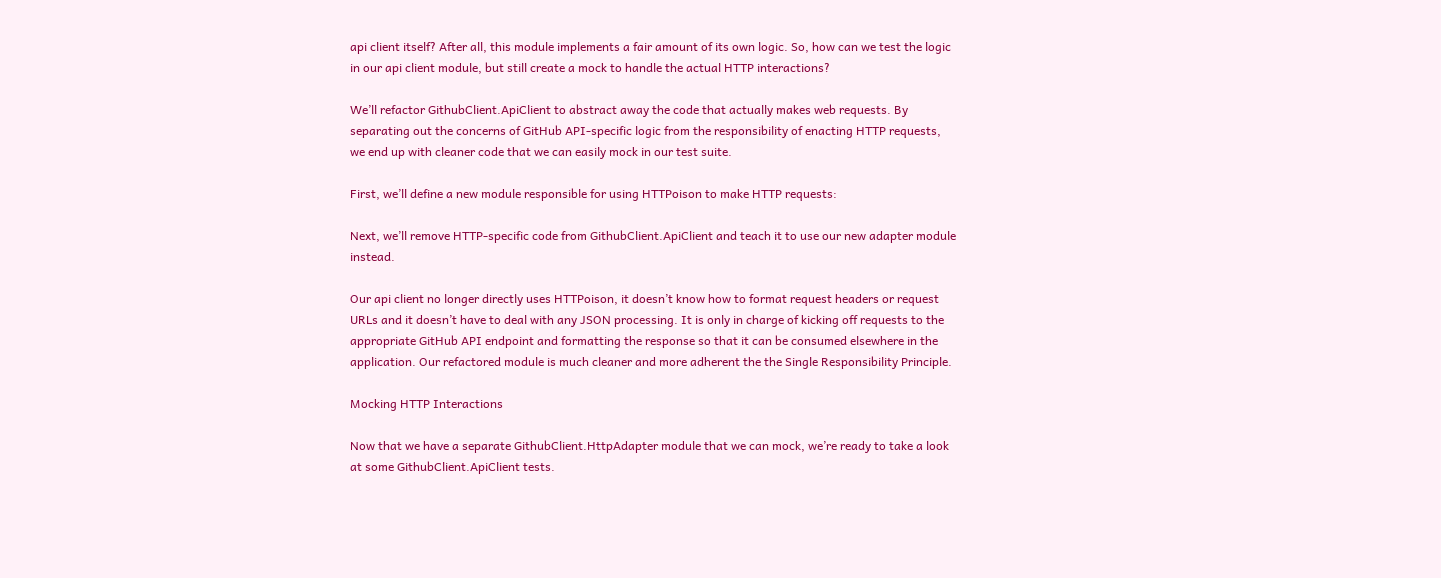api client itself? After all, this module implements a fair amount of its own logic. So, how can we test the logic in our api client module, but still create a mock to handle the actual HTTP interactions?

We’ll refactor GithubClient.ApiClient to abstract away the code that actually makes web requests. By separating out the concerns of GitHub API-specific logic from the responsibility of enacting HTTP requests, we end up with cleaner code that we can easily mock in our test suite.

First, we’ll define a new module responsible for using HTTPoison to make HTTP requests:

Next, we’ll remove HTTP-specific code from GithubClient.ApiClient and teach it to use our new adapter module instead.

Our api client no longer directly uses HTTPoison, it doesn’t know how to format request headers or request URLs and it doesn’t have to deal with any JSON processing. It is only in charge of kicking off requests to the appropriate GitHub API endpoint and formatting the response so that it can be consumed elsewhere in the application. Our refactored module is much cleaner and more adherent the the Single Responsibility Principle.

Mocking HTTP Interactions

Now that we have a separate GithubClient.HttpAdapter module that we can mock, we’re ready to take a look at some GithubClient.ApiClient tests.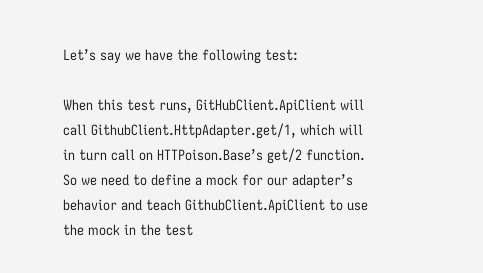Let’s say we have the following test:

When this test runs, GitHubClient.ApiClient will call GithubClient.HttpAdapter.get/1, which will in turn call on HTTPoison.Base’s get/2 function. So we need to define a mock for our adapter’s behavior and teach GithubClient.ApiClient to use the mock in the test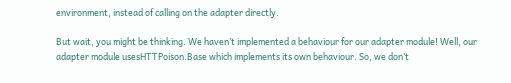environment, instead of calling on the adapter directly.

But wait, you might be thinking. We haven’t implemented a behaviour for our adapter module! Well, our adapter module usesHTTPoison.Base which implements its own behaviour. So, we don’t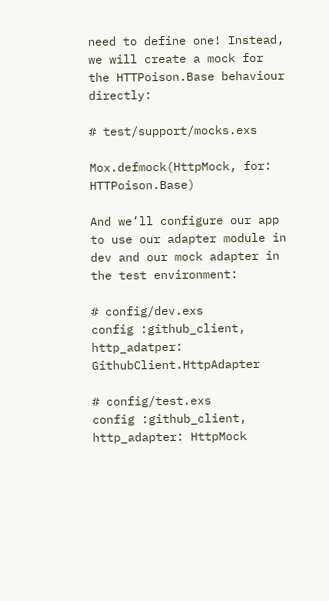need to define one! Instead, we will create a mock for the HTTPoison.Base behaviour directly:

# test/support/mocks.exs

Mox.defmock(HttpMock, for: HTTPoison.Base)

And we’ll configure our app to use our adapter module in dev and our mock adapter in the test environment:

# config/dev.exs
config :github_client, http_adatper: GithubClient.HttpAdapter

# config/test.exs
config :github_client, http_adapter: HttpMock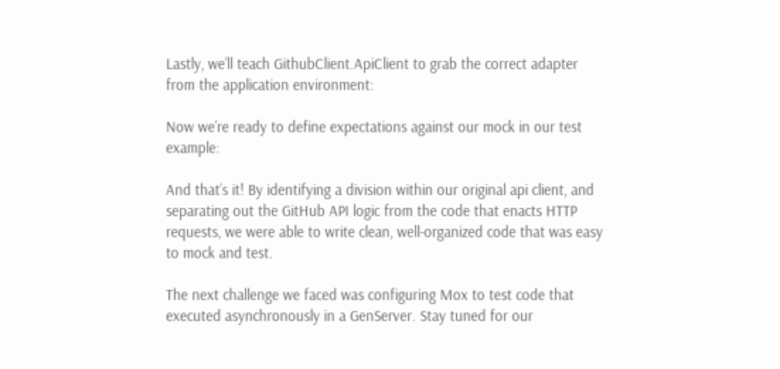Lastly, we’ll teach GithubClient.ApiClient to grab the correct adapter from the application environment:

Now we’re ready to define expectations against our mock in our test example:

And that’s it! By identifying a division within our original api client, and separating out the GitHub API logic from the code that enacts HTTP requests, we were able to write clean, well-organized code that was easy to mock and test.

The next challenge we faced was configuring Mox to test code that executed asynchronously in a GenServer. Stay tuned for our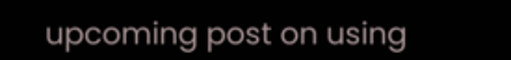upcoming post on using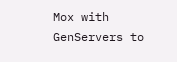Mox with GenServers to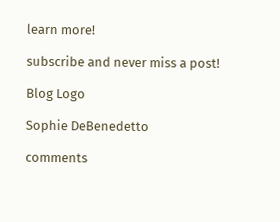learn more!

subscribe and never miss a post!

Blog Logo

Sophie DeBenedetto

comments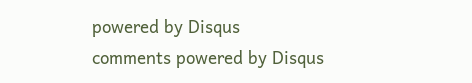powered by Disqus
comments powered by Disqus